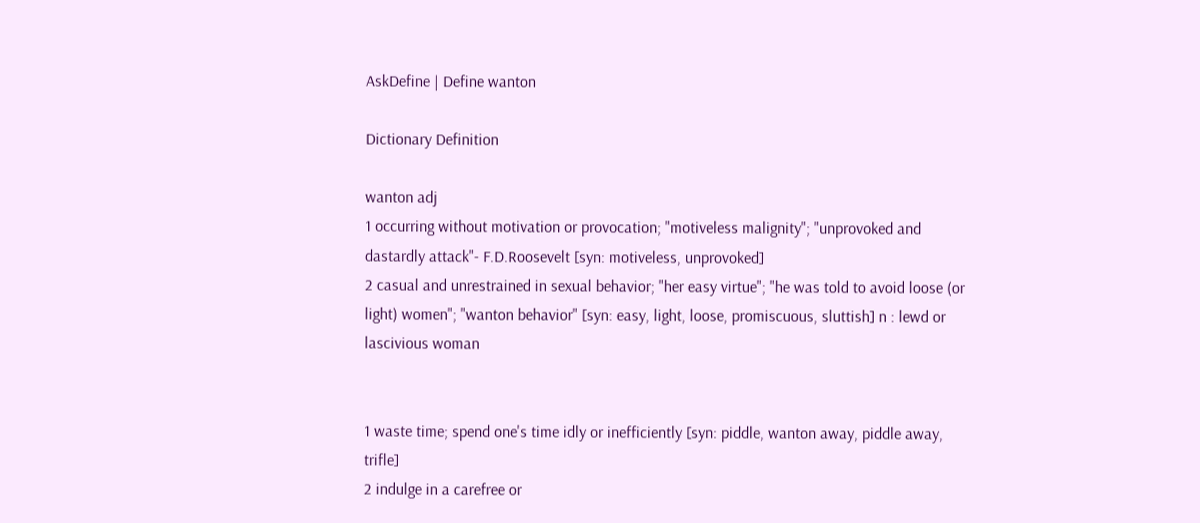AskDefine | Define wanton

Dictionary Definition

wanton adj
1 occurring without motivation or provocation; "motiveless malignity"; "unprovoked and dastardly attack"- F.D.Roosevelt [syn: motiveless, unprovoked]
2 casual and unrestrained in sexual behavior; "her easy virtue"; "he was told to avoid loose (or light) women"; "wanton behavior" [syn: easy, light, loose, promiscuous, sluttish] n : lewd or lascivious woman


1 waste time; spend one's time idly or inefficiently [syn: piddle, wanton away, piddle away, trifle]
2 indulge in a carefree or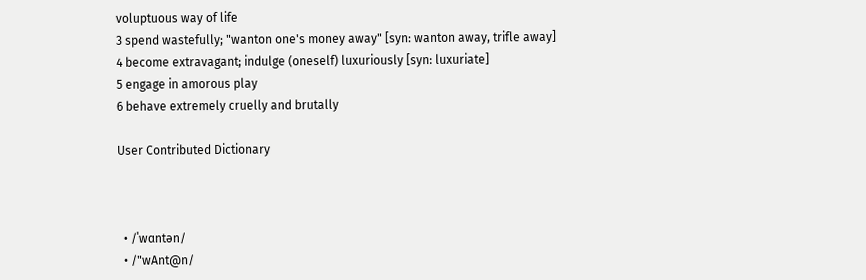voluptuous way of life
3 spend wastefully; "wanton one's money away" [syn: wanton away, trifle away]
4 become extravagant; indulge (oneself) luxuriously [syn: luxuriate]
5 engage in amorous play
6 behave extremely cruelly and brutally

User Contributed Dictionary



  • /ˈwɑntən/
  • /"wAnt@n/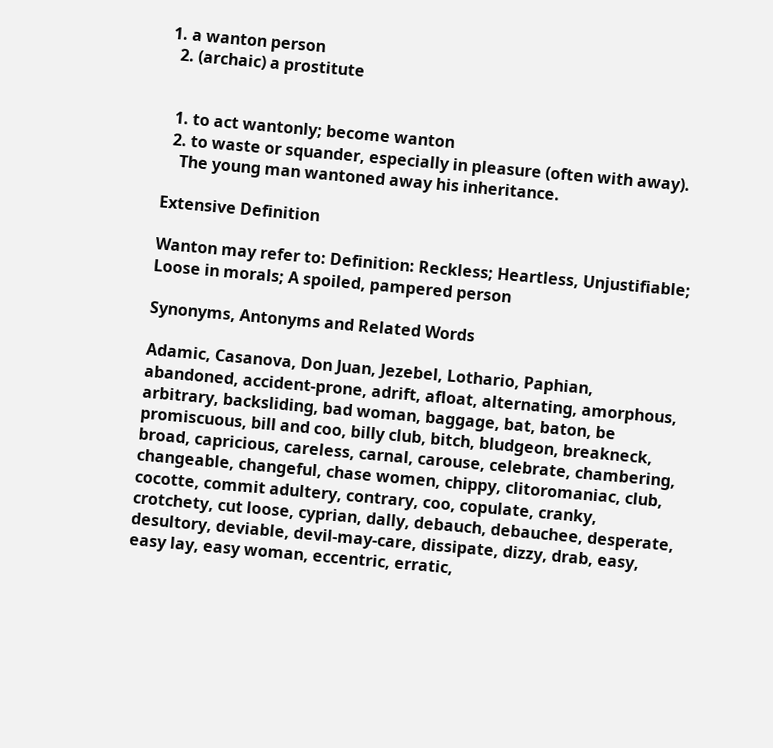1. a wanton person
  2. (archaic) a prostitute


  1. to act wantonly; become wanton
  2. to waste or squander, especially in pleasure (often with away).
    The young man wantoned away his inheritance.

Extensive Definition

Wanton may refer to: Definition: Reckless; Heartless, Unjustifiable; Loose in morals; A spoiled, pampered person

Synonyms, Antonyms and Related Words

Adamic, Casanova, Don Juan, Jezebel, Lothario, Paphian, abandoned, accident-prone, adrift, afloat, alternating, amorphous, arbitrary, backsliding, bad woman, baggage, bat, baton, be promiscuous, bill and coo, billy club, bitch, bludgeon, breakneck, broad, capricious, careless, carnal, carouse, celebrate, chambering, changeable, changeful, chase women, chippy, clitoromaniac, club, cocotte, commit adultery, contrary, coo, copulate, cranky, crotchety, cut loose, cyprian, dally, debauch, debauchee, desperate, desultory, deviable, devil-may-care, dissipate, dizzy, drab, easy, easy lay, easy woman, eccentric, erratic,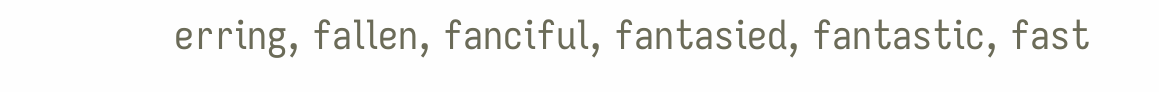erring, fallen, fanciful, fantasied, fantastic, fast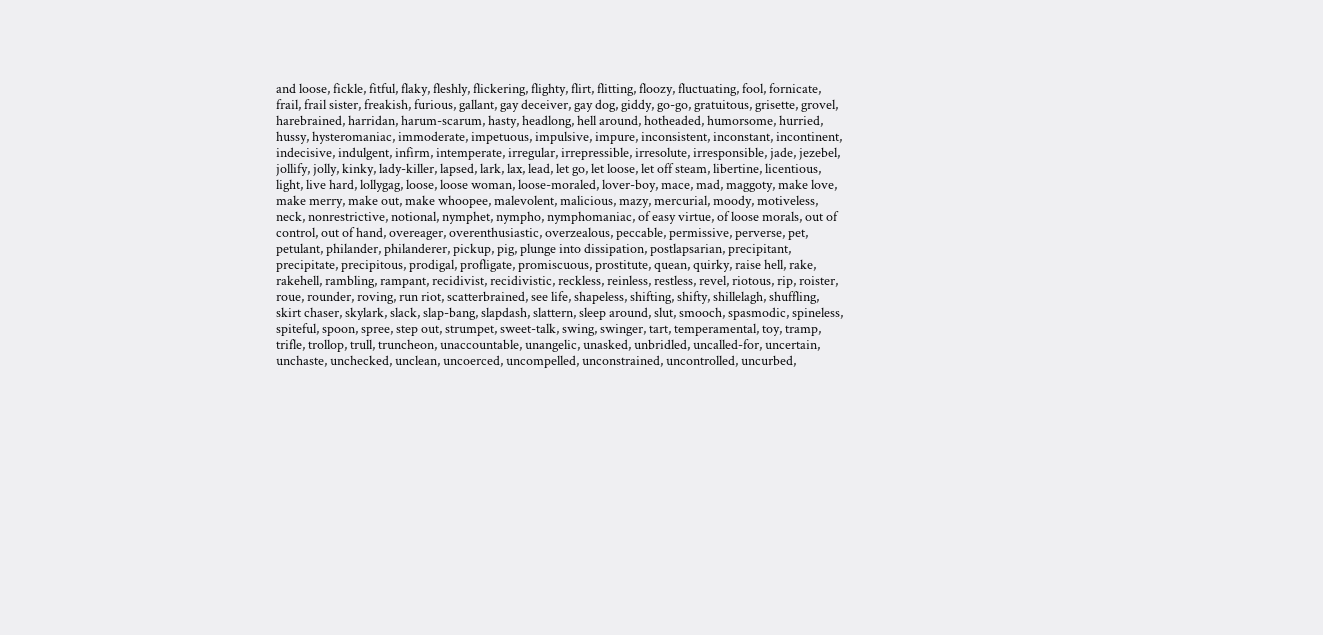and loose, fickle, fitful, flaky, fleshly, flickering, flighty, flirt, flitting, floozy, fluctuating, fool, fornicate, frail, frail sister, freakish, furious, gallant, gay deceiver, gay dog, giddy, go-go, gratuitous, grisette, grovel, harebrained, harridan, harum-scarum, hasty, headlong, hell around, hotheaded, humorsome, hurried, hussy, hysteromaniac, immoderate, impetuous, impulsive, impure, inconsistent, inconstant, incontinent, indecisive, indulgent, infirm, intemperate, irregular, irrepressible, irresolute, irresponsible, jade, jezebel, jollify, jolly, kinky, lady-killer, lapsed, lark, lax, lead, let go, let loose, let off steam, libertine, licentious, light, live hard, lollygag, loose, loose woman, loose-moraled, lover-boy, mace, mad, maggoty, make love, make merry, make out, make whoopee, malevolent, malicious, mazy, mercurial, moody, motiveless, neck, nonrestrictive, notional, nymphet, nympho, nymphomaniac, of easy virtue, of loose morals, out of control, out of hand, overeager, overenthusiastic, overzealous, peccable, permissive, perverse, pet, petulant, philander, philanderer, pickup, pig, plunge into dissipation, postlapsarian, precipitant, precipitate, precipitous, prodigal, profligate, promiscuous, prostitute, quean, quirky, raise hell, rake, rakehell, rambling, rampant, recidivist, recidivistic, reckless, reinless, restless, revel, riotous, rip, roister, roue, rounder, roving, run riot, scatterbrained, see life, shapeless, shifting, shifty, shillelagh, shuffling, skirt chaser, skylark, slack, slap-bang, slapdash, slattern, sleep around, slut, smooch, spasmodic, spineless, spiteful, spoon, spree, step out, strumpet, sweet-talk, swing, swinger, tart, temperamental, toy, tramp, trifle, trollop, trull, truncheon, unaccountable, unangelic, unasked, unbridled, uncalled-for, uncertain, unchaste, unchecked, unclean, uncoerced, uncompelled, unconstrained, uncontrolled, uncurbed,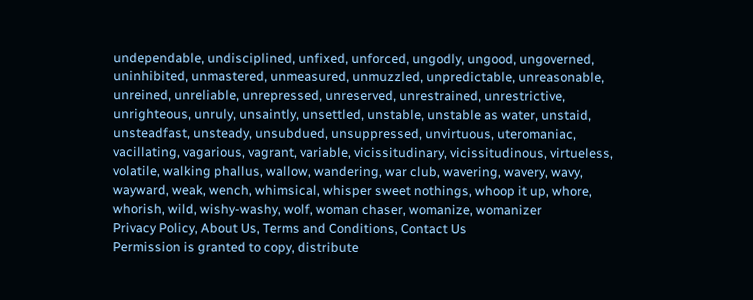undependable, undisciplined, unfixed, unforced, ungodly, ungood, ungoverned, uninhibited, unmastered, unmeasured, unmuzzled, unpredictable, unreasonable, unreined, unreliable, unrepressed, unreserved, unrestrained, unrestrictive, unrighteous, unruly, unsaintly, unsettled, unstable, unstable as water, unstaid, unsteadfast, unsteady, unsubdued, unsuppressed, unvirtuous, uteromaniac, vacillating, vagarious, vagrant, variable, vicissitudinary, vicissitudinous, virtueless, volatile, walking phallus, wallow, wandering, war club, wavering, wavery, wavy, wayward, weak, wench, whimsical, whisper sweet nothings, whoop it up, whore, whorish, wild, wishy-washy, wolf, woman chaser, womanize, womanizer
Privacy Policy, About Us, Terms and Conditions, Contact Us
Permission is granted to copy, distribute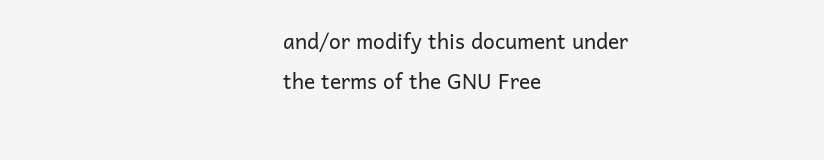and/or modify this document under the terms of the GNU Free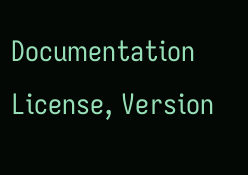Documentation License, Version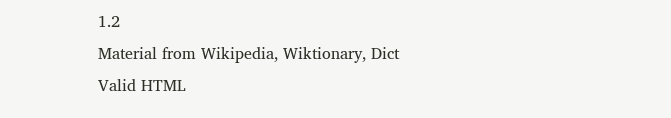1.2
Material from Wikipedia, Wiktionary, Dict
Valid HTML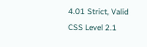4.01 Strict, Valid CSS Level 2.1